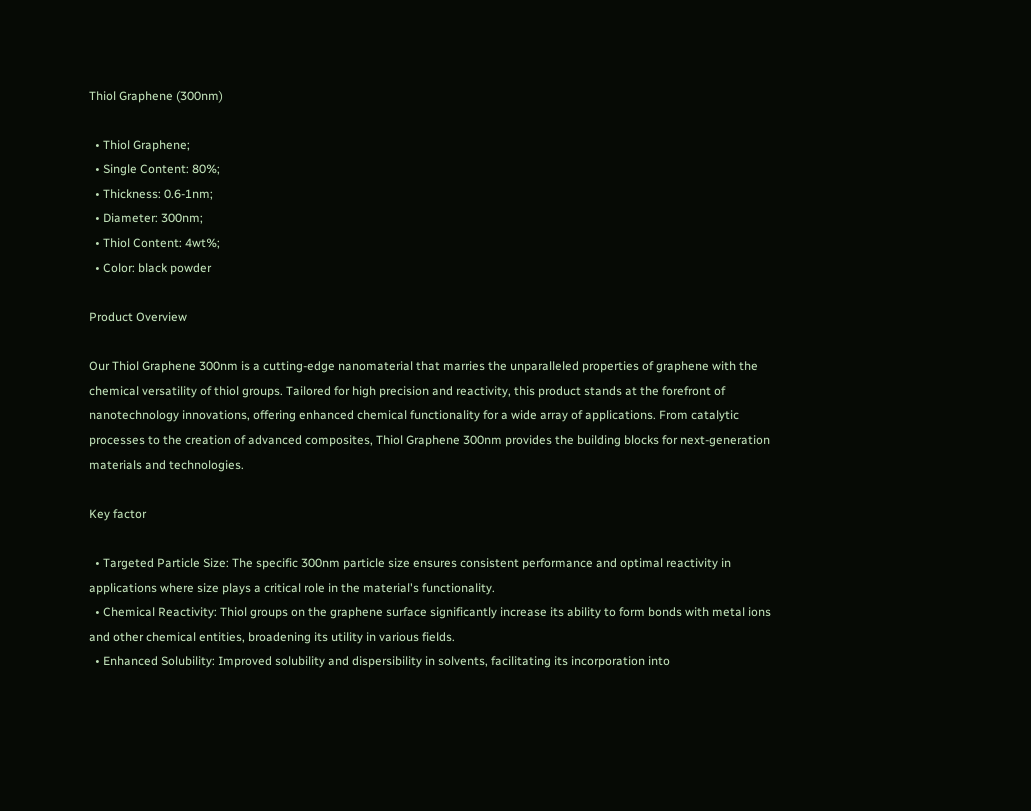Thiol Graphene (300nm)

  • Thiol Graphene;
  • Single Content: 80%;
  • Thickness: 0.6-1nm;
  • Diameter: 300nm;
  • Thiol Content: 4wt%;
  • Color: black powder

Product Overview

Our Thiol Graphene 300nm is a cutting-edge nanomaterial that marries the unparalleled properties of graphene with the chemical versatility of thiol groups. Tailored for high precision and reactivity, this product stands at the forefront of nanotechnology innovations, offering enhanced chemical functionality for a wide array of applications. From catalytic processes to the creation of advanced composites, Thiol Graphene 300nm provides the building blocks for next-generation materials and technologies.

Key factor

  • Targeted Particle Size: The specific 300nm particle size ensures consistent performance and optimal reactivity in applications where size plays a critical role in the material's functionality.
  • Chemical Reactivity: Thiol groups on the graphene surface significantly increase its ability to form bonds with metal ions and other chemical entities, broadening its utility in various fields.
  • Enhanced Solubility: Improved solubility and dispersibility in solvents, facilitating its incorporation into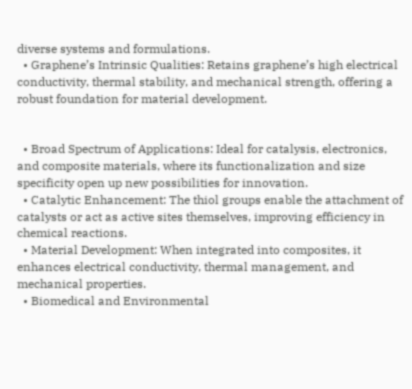diverse systems and formulations.
  • Graphene’s Intrinsic Qualities: Retains graphene’s high electrical conductivity, thermal stability, and mechanical strength, offering a robust foundation for material development.


  • Broad Spectrum of Applications: Ideal for catalysis, electronics, and composite materials, where its functionalization and size specificity open up new possibilities for innovation.
  • Catalytic Enhancement: The thiol groups enable the attachment of catalysts or act as active sites themselves, improving efficiency in chemical reactions.
  • Material Development: When integrated into composites, it enhances electrical conductivity, thermal management, and mechanical properties.
  • Biomedical and Environmental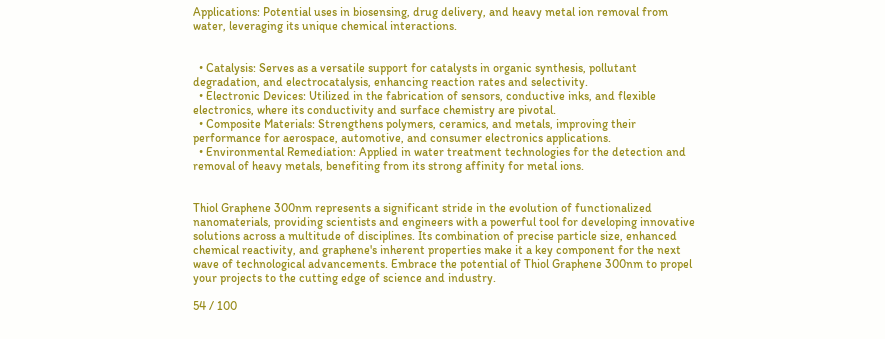Applications: Potential uses in biosensing, drug delivery, and heavy metal ion removal from water, leveraging its unique chemical interactions.


  • Catalysis: Serves as a versatile support for catalysts in organic synthesis, pollutant degradation, and electrocatalysis, enhancing reaction rates and selectivity.
  • Electronic Devices: Utilized in the fabrication of sensors, conductive inks, and flexible electronics, where its conductivity and surface chemistry are pivotal.
  • Composite Materials: Strengthens polymers, ceramics, and metals, improving their performance for aerospace, automotive, and consumer electronics applications.
  • Environmental Remediation: Applied in water treatment technologies for the detection and removal of heavy metals, benefiting from its strong affinity for metal ions.


Thiol Graphene 300nm represents a significant stride in the evolution of functionalized nanomaterials, providing scientists and engineers with a powerful tool for developing innovative solutions across a multitude of disciplines. Its combination of precise particle size, enhanced chemical reactivity, and graphene's inherent properties make it a key component for the next wave of technological advancements. Embrace the potential of Thiol Graphene 300nm to propel your projects to the cutting edge of science and industry.

54 / 100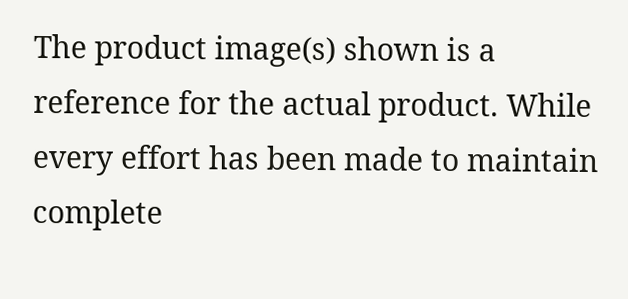The product image(s) shown is a reference for the actual product. While every effort has been made to maintain complete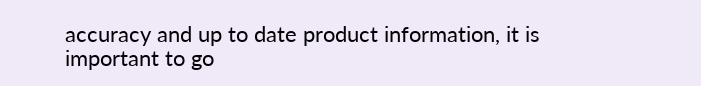accuracy and up to date product information, it is important to go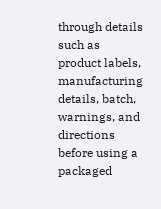through details such as product labels, manufacturing details, batch, warnings, and directions before using a packaged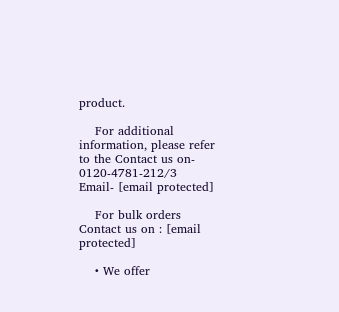product.

    For additional information, please refer to the Contact us on- 0120-4781-212/3 Email- [email protected]

    For bulk orders Contact us on : [email protected]

    • We offer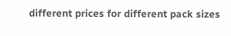different prices for different pack sizes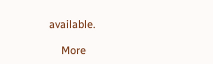available.

    More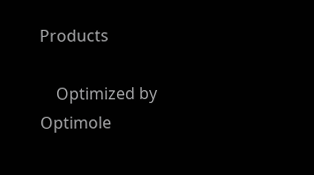Products

    Optimized by Optimole